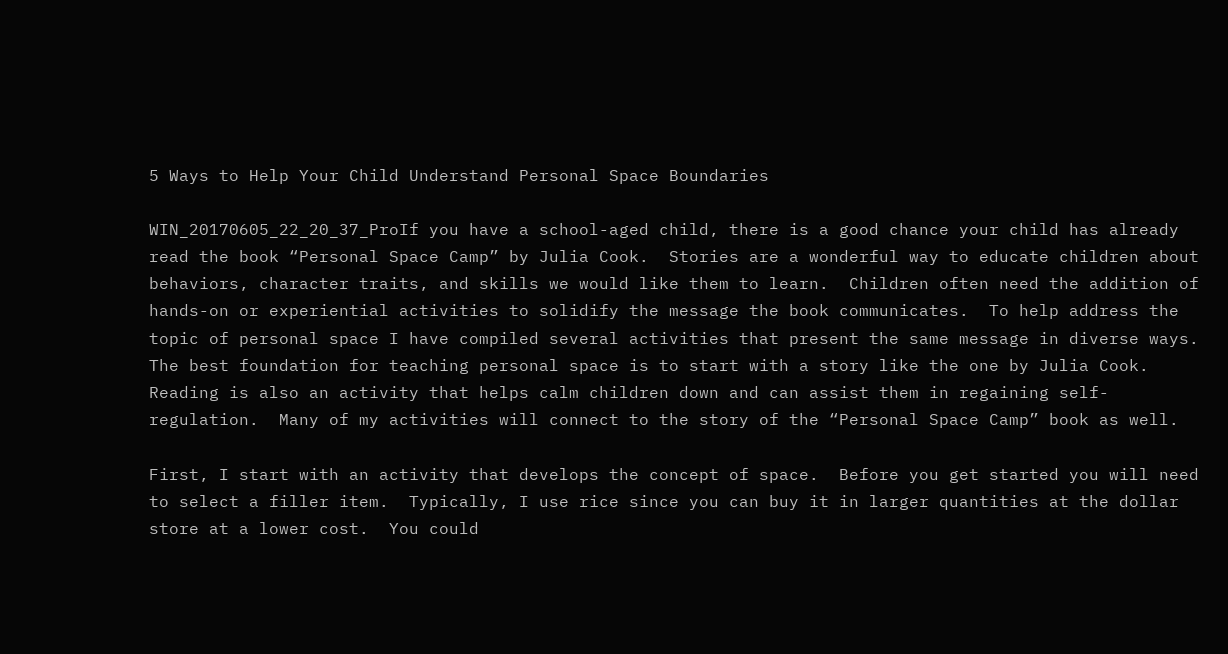5 Ways to Help Your Child Understand Personal Space Boundaries

WIN_20170605_22_20_37_ProIf you have a school-aged child, there is a good chance your child has already read the book “Personal Space Camp” by Julia Cook.  Stories are a wonderful way to educate children about behaviors, character traits, and skills we would like them to learn.  Children often need the addition of hands-on or experiential activities to solidify the message the book communicates.  To help address the topic of personal space I have compiled several activities that present the same message in diverse ways.  The best foundation for teaching personal space is to start with a story like the one by Julia Cook.  Reading is also an activity that helps calm children down and can assist them in regaining self-regulation.  Many of my activities will connect to the story of the “Personal Space Camp” book as well.

First, I start with an activity that develops the concept of space.  Before you get started you will need to select a filler item.  Typically, I use rice since you can buy it in larger quantities at the dollar store at a lower cost.  You could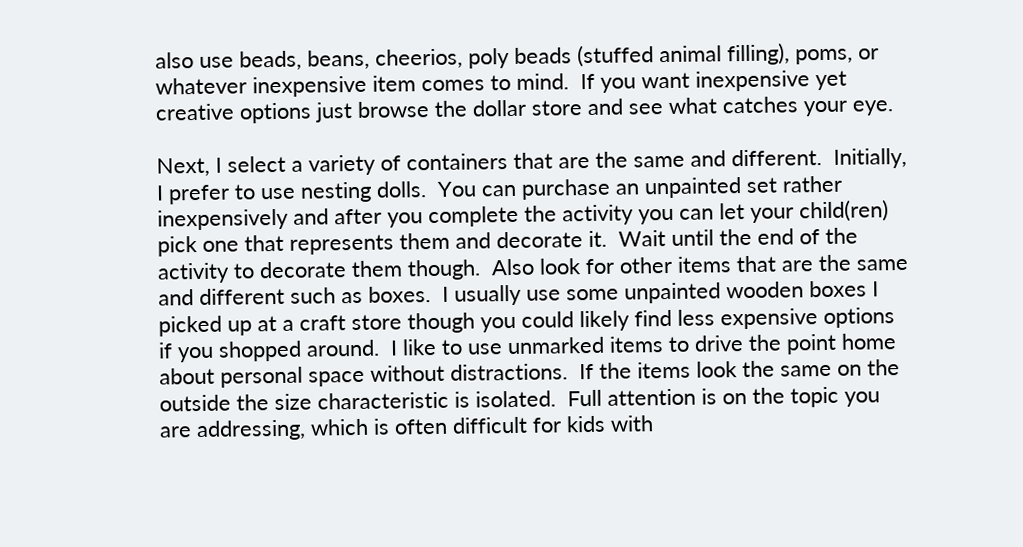also use beads, beans, cheerios, poly beads (stuffed animal filling), poms, or whatever inexpensive item comes to mind.  If you want inexpensive yet creative options just browse the dollar store and see what catches your eye.

Next, I select a variety of containers that are the same and different.  Initially, I prefer to use nesting dolls.  You can purchase an unpainted set rather inexpensively and after you complete the activity you can let your child(ren) pick one that represents them and decorate it.  Wait until the end of the activity to decorate them though.  Also look for other items that are the same and different such as boxes.  I usually use some unpainted wooden boxes I picked up at a craft store though you could likely find less expensive options if you shopped around.  I like to use unmarked items to drive the point home about personal space without distractions.  If the items look the same on the outside the size characteristic is isolated.  Full attention is on the topic you are addressing, which is often difficult for kids with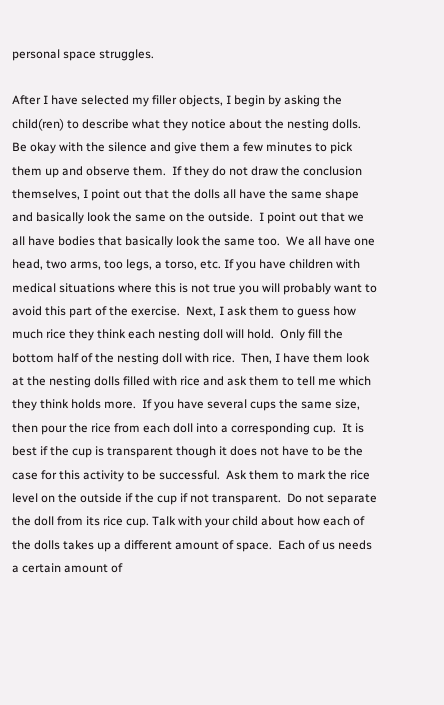personal space struggles.

After I have selected my filler objects, I begin by asking the child(ren) to describe what they notice about the nesting dolls.  Be okay with the silence and give them a few minutes to pick them up and observe them.  If they do not draw the conclusion themselves, I point out that the dolls all have the same shape and basically look the same on the outside.  I point out that we all have bodies that basically look the same too.  We all have one head, two arms, too legs, a torso, etc. If you have children with medical situations where this is not true you will probably want to avoid this part of the exercise.  Next, I ask them to guess how much rice they think each nesting doll will hold.  Only fill the bottom half of the nesting doll with rice.  Then, I have them look at the nesting dolls filled with rice and ask them to tell me which they think holds more.  If you have several cups the same size, then pour the rice from each doll into a corresponding cup.  It is best if the cup is transparent though it does not have to be the case for this activity to be successful.  Ask them to mark the rice level on the outside if the cup if not transparent.  Do not separate the doll from its rice cup. Talk with your child about how each of the dolls takes up a different amount of space.  Each of us needs a certain amount of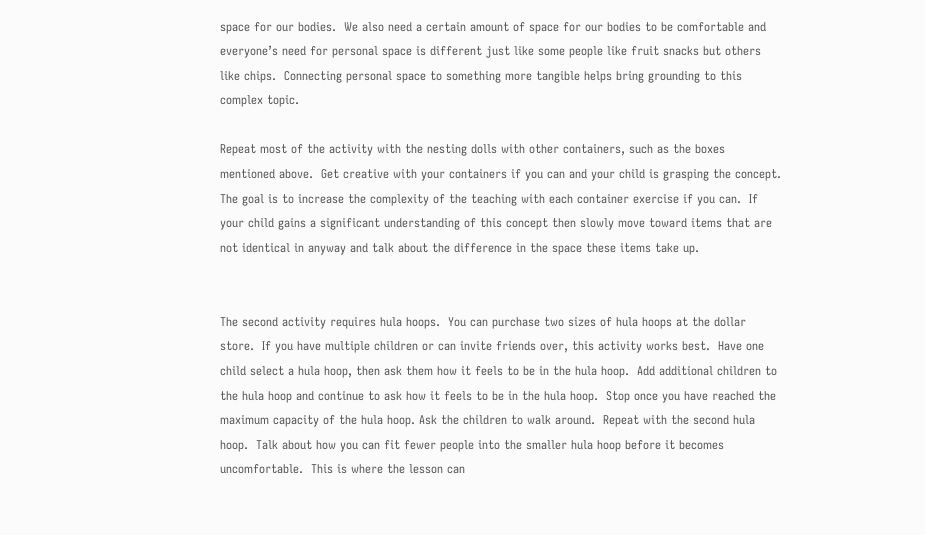space for our bodies.  We also need a certain amount of space for our bodies to be comfortable and everyone’s need for personal space is different just like some people like fruit snacks but others like chips.  Connecting personal space to something more tangible helps bring grounding to this complex topic.

Repeat most of the activity with the nesting dolls with other containers, such as the boxes mentioned above.  Get creative with your containers if you can and your child is grasping the concept.  The goal is to increase the complexity of the teaching with each container exercise if you can.  If your child gains a significant understanding of this concept then slowly move toward items that are not identical in anyway and talk about the difference in the space these items take up.


The second activity requires hula hoops.  You can purchase two sizes of hula hoops at the dollar store.  If you have multiple children or can invite friends over, this activity works best.  Have one child select a hula hoop, then ask them how it feels to be in the hula hoop.  Add additional children to the hula hoop and continue to ask how it feels to be in the hula hoop.  Stop once you have reached the maximum capacity of the hula hoop. Ask the children to walk around.  Repeat with the second hula hoop.  Talk about how you can fit fewer people into the smaller hula hoop before it becomes uncomfortable.  This is where the lesson can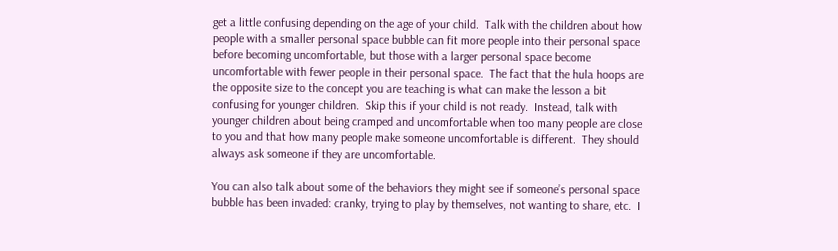get a little confusing depending on the age of your child.  Talk with the children about how people with a smaller personal space bubble can fit more people into their personal space before becoming uncomfortable, but those with a larger personal space become uncomfortable with fewer people in their personal space.  The fact that the hula hoops are the opposite size to the concept you are teaching is what can make the lesson a bit confusing for younger children.  Skip this if your child is not ready.  Instead, talk with younger children about being cramped and uncomfortable when too many people are close to you and that how many people make someone uncomfortable is different.  They should always ask someone if they are uncomfortable.

You can also talk about some of the behaviors they might see if someone’s personal space bubble has been invaded: cranky, trying to play by themselves, not wanting to share, etc.  I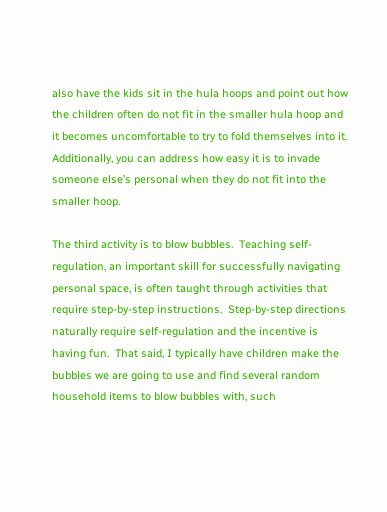also have the kids sit in the hula hoops and point out how the children often do not fit in the smaller hula hoop and it becomes uncomfortable to try to fold themselves into it.  Additionally, you can address how easy it is to invade someone else’s personal when they do not fit into the smaller hoop.

The third activity is to blow bubbles.  Teaching self-regulation, an important skill for successfully navigating personal space, is often taught through activities that require step-by-step instructions.  Step-by-step directions naturally require self-regulation and the incentive is having fun.  That said, I typically have children make the bubbles we are going to use and find several random household items to blow bubbles with, such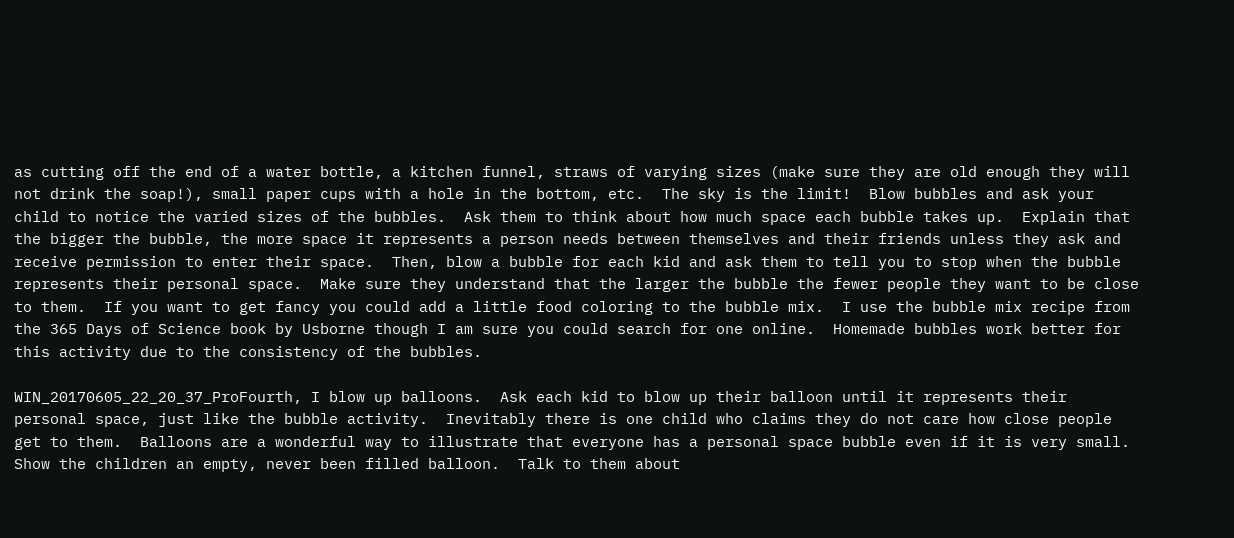as cutting off the end of a water bottle, a kitchen funnel, straws of varying sizes (make sure they are old enough they will not drink the soap!), small paper cups with a hole in the bottom, etc.  The sky is the limit!  Blow bubbles and ask your child to notice the varied sizes of the bubbles.  Ask them to think about how much space each bubble takes up.  Explain that the bigger the bubble, the more space it represents a person needs between themselves and their friends unless they ask and receive permission to enter their space.  Then, blow a bubble for each kid and ask them to tell you to stop when the bubble represents their personal space.  Make sure they understand that the larger the bubble the fewer people they want to be close to them.  If you want to get fancy you could add a little food coloring to the bubble mix.  I use the bubble mix recipe from the 365 Days of Science book by Usborne though I am sure you could search for one online.  Homemade bubbles work better for this activity due to the consistency of the bubbles.

WIN_20170605_22_20_37_ProFourth, I blow up balloons.  Ask each kid to blow up their balloon until it represents their personal space, just like the bubble activity.  Inevitably there is one child who claims they do not care how close people get to them.  Balloons are a wonderful way to illustrate that everyone has a personal space bubble even if it is very small.  Show the children an empty, never been filled balloon.  Talk to them about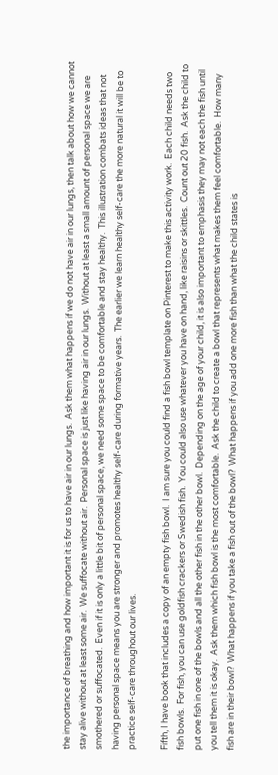the importance of breathing and how important it is for us to have air in our lungs.  Ask them what happens if we do not have air in our lungs, then talk about how we cannot stay alive without at least some air.  We suffocate without air.  Personal space is just like having air in our lungs.  Without at least a small amount of personal space we are smothered or suffocated.  Even if it is only a little bit of personal space, we need some space to be comfortable and stay healthy.  This illustration combats ideas that not having personal space means you are stronger and promotes healthy self-care during formative years.  The earlier we learn healthy self-care the more natural it will be to practice self-care throughout our lives.

Fifth, I have book that includes a copy of an empty fish bowl.  I am sure you could find a fish bowl template on Pinterest to make this activity work.  Each child needs two fish bowls.  For fish, you can use goldfish crackers or Swedish fish.  You could also use whatever you have on hand, like raisins or skittles.  Count out 20 fish.  Ask the child to put one fish in one of the bowls and all the other fish in the other bowl.  Depending on the age of your child, it is also important to emphasis they may not each the fish until you tell them it is okay.  Ask them which fish bowl is the most comfortable.  Ask the child to create a bowl that represents what makes them feel comfortable.  How many fish are in their bowl?  What happens if you take a fish out of the bowl?  What happens if you add one more fish than what the child states is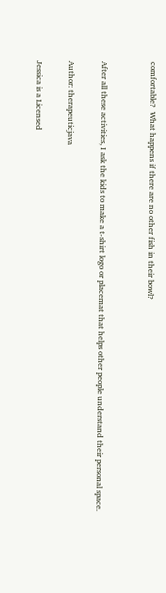comfortable?  What happens if there are no other fish in their bowl?


After all these activities, I ask the kids to make a t-shirt logo or placemat that helps other people understand their personal space.

Author: therapeuticjava

Jessica is a Licensed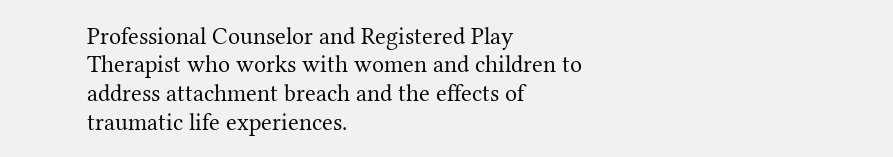Professional Counselor and Registered Play Therapist who works with women and children to address attachment breach and the effects of traumatic life experiences.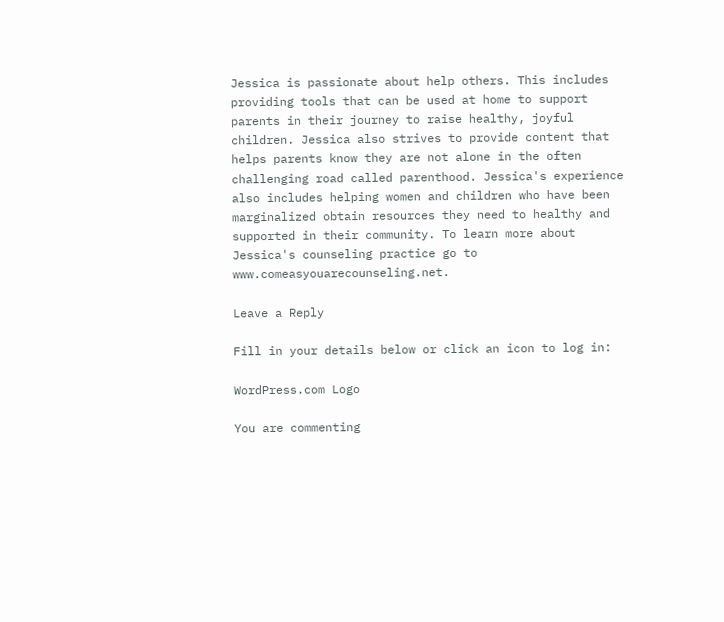Jessica is passionate about help others. This includes providing tools that can be used at home to support parents in their journey to raise healthy, joyful children. Jessica also strives to provide content that helps parents know they are not alone in the often challenging road called parenthood. Jessica's experience also includes helping women and children who have been marginalized obtain resources they need to healthy and supported in their community. To learn more about Jessica's counseling practice go to www.comeasyouarecounseling.net.

Leave a Reply

Fill in your details below or click an icon to log in:

WordPress.com Logo

You are commenting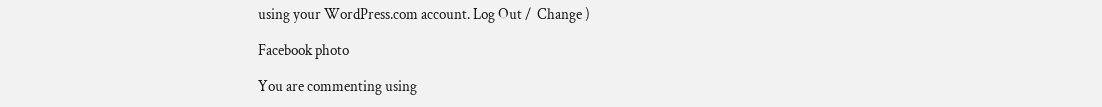using your WordPress.com account. Log Out /  Change )

Facebook photo

You are commenting using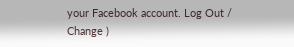your Facebook account. Log Out /  Change )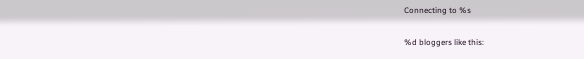Connecting to %s

%d bloggers like this: